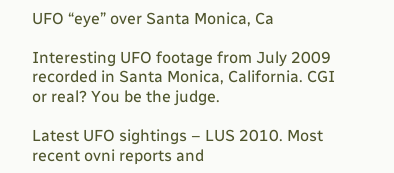UFO “eye” over Santa Monica, Ca

Interesting UFO footage from July 2009 recorded in Santa Monica, California. CGI or real? You be the judge.

Latest UFO sightings – LUS 2010. Most recent ovni reports and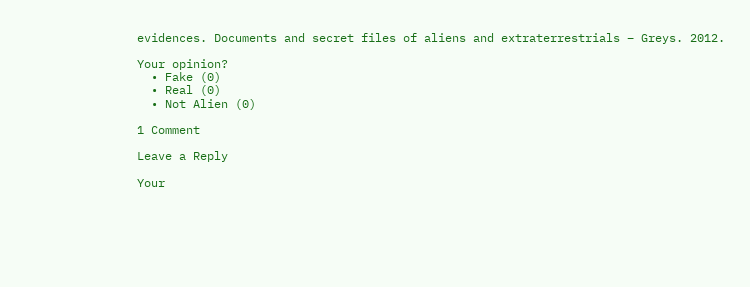evidences. Documents and secret files of aliens and extraterrestrials – Greys. 2012.

Your opinion?
  • Fake (0)
  • Real (0)
  • Not Alien (0)

1 Comment

Leave a Reply

Your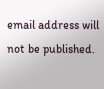email address will not be published.